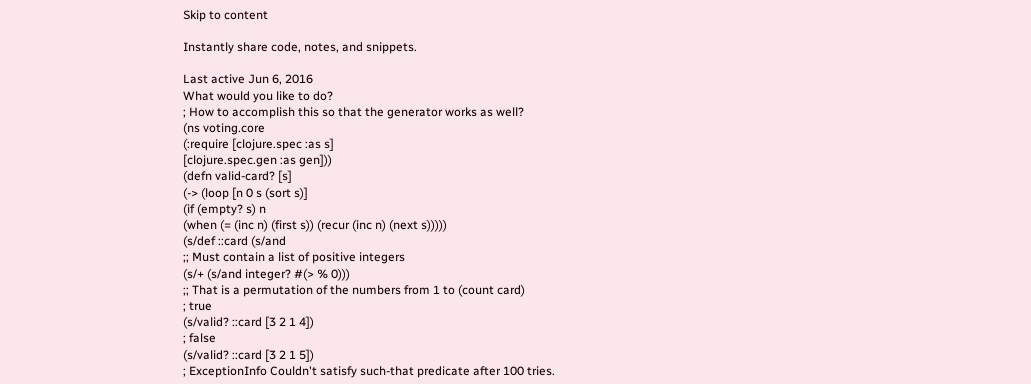Skip to content

Instantly share code, notes, and snippets.

Last active Jun 6, 2016
What would you like to do?
; How to accomplish this so that the generator works as well?
(ns voting.core
(:require [clojure.spec :as s]
[clojure.spec.gen :as gen]))
(defn valid-card? [s]
(-> (loop [n 0 s (sort s)]
(if (empty? s) n
(when (= (inc n) (first s)) (recur (inc n) (next s)))))
(s/def ::card (s/and
;; Must contain a list of positive integers
(s/+ (s/and integer? #(> % 0)))
;; That is a permutation of the numbers from 1 to (count card)
; true
(s/valid? ::card [3 2 1 4])
; false
(s/valid? ::card [3 2 1 5])
; ExceptionInfo Couldn't satisfy such-that predicate after 100 tries.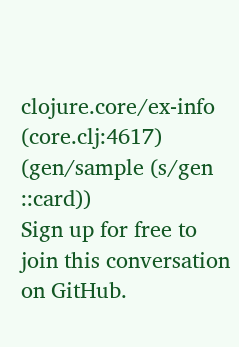clojure.core/ex-info (core.clj:4617)
(gen/sample (s/gen ::card))
Sign up for free to join this conversation on GitHub.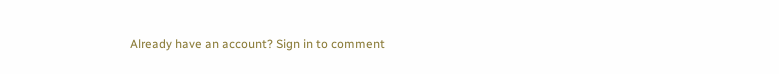Already have an account? Sign in to comment